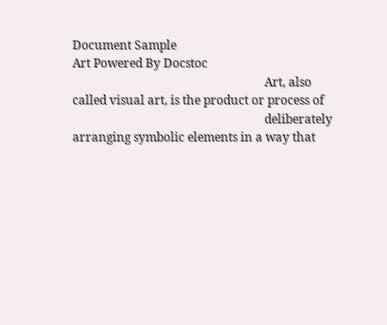Document Sample
Art Powered By Docstoc
                                                                Art, also called visual art, is the product or process of
                                                                deliberately arranging symbolic elements in a way that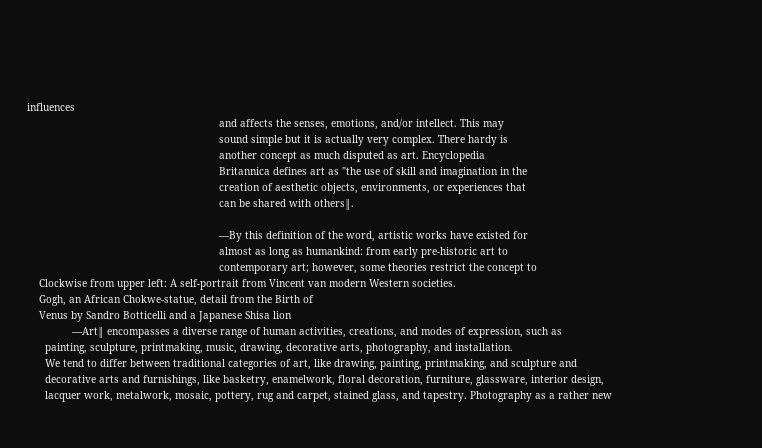influences
                                                                and affects the senses, emotions, and/or intellect. This may
                                                                sound simple but it is actually very complex. There hardy is
                                                                another concept as much disputed as art. Encyclopedia
                                                                Britannica defines art as "the use of skill and imagination in the
                                                                creation of aesthetic objects, environments, or experiences that
                                                                can be shared with others‖.

                                                                ―By this definition of the word, artistic works have existed for
                                                                almost as long as humankind: from early pre-historic art to
                                                                contemporary art; however, some theories restrict the concept to
    Clockwise from upper left: A self-portrait from Vincent van modern Western societies.
    Gogh, an African Chokwe-statue, detail from the Birth of
    Venus by Sandro Botticelli and a Japanese Shisa lion
               ―Art‖ encompasses a diverse range of human activities, creations, and modes of expression, such as
      painting, sculpture, printmaking, music, drawing, decorative arts, photography, and installation.
      We tend to differ between traditional categories of art, like drawing, painting, printmaking, and sculpture and
      decorative arts and furnishings, like basketry, enamelwork, floral decoration, furniture, glassware, interior design,
      lacquer work, metalwork, mosaic, pottery, rug and carpet, stained glass, and tapestry. Photography as a rather new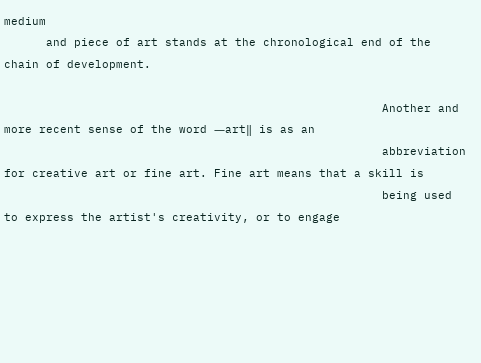medium
      and piece of art stands at the chronological end of the chain of development.

                                                      Another and more recent sense of the word ―art‖ is as an
                                                      abbreviation for creative art or fine art. Fine art means that a skill is
                                                      being used to express the artist's creativity, or to engage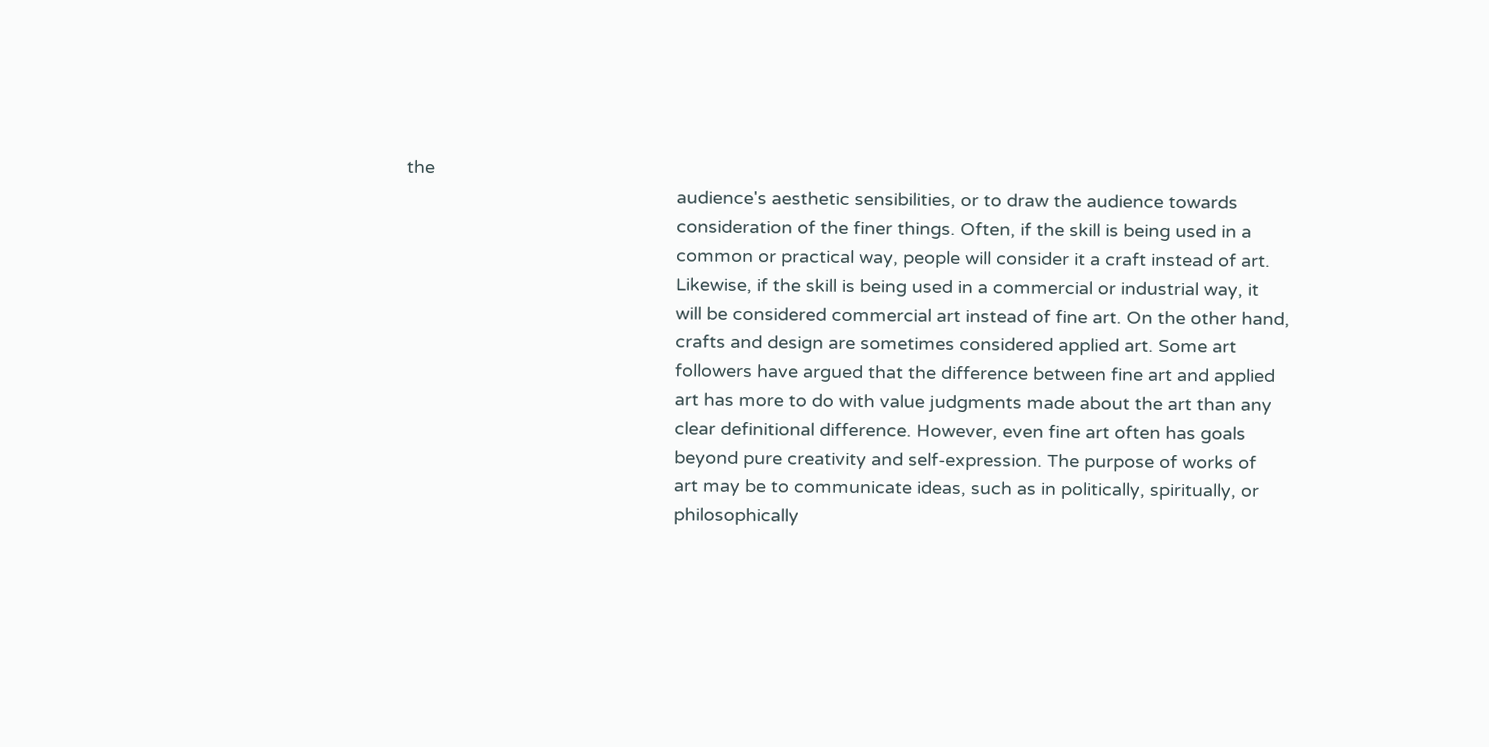the
                                                      audience's aesthetic sensibilities, or to draw the audience towards
                                                      consideration of the finer things. Often, if the skill is being used in a
                                                      common or practical way, people will consider it a craft instead of art.
                                                      Likewise, if the skill is being used in a commercial or industrial way, it
                                                      will be considered commercial art instead of fine art. On the other hand,
                                                      crafts and design are sometimes considered applied art. Some art
                                                      followers have argued that the difference between fine art and applied
                                                      art has more to do with value judgments made about the art than any
                                                      clear definitional difference. However, even fine art often has goals
                                                      beyond pure creativity and self-expression. The purpose of works of
                                                      art may be to communicate ideas, such as in politically, spiritually, or
                                                      philosophically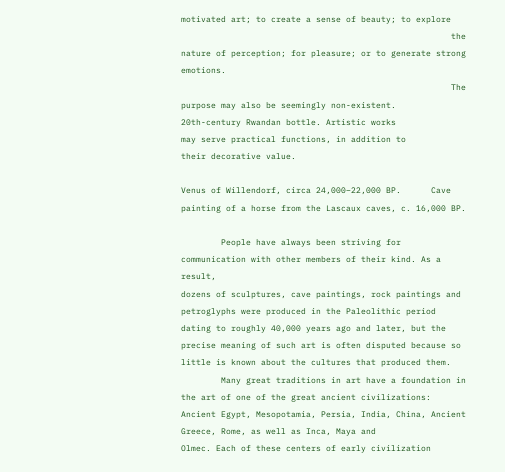motivated art; to create a sense of beauty; to explore
                                                      the nature of perception; for pleasure; or to generate strong emotions.
                                                      The purpose may also be seemingly non-existent.
20th-century Rwandan bottle. Artistic works
may serve practical functions, in addition to
their decorative value.

Venus of Willendorf, circa 24,000–22,000 BP.      Cave painting of a horse from the Lascaux caves, c. 16,000 BP.

        People have always been striving for communication with other members of their kind. As a result,
dozens of sculptures, cave paintings, rock paintings and petroglyphs were produced in the Paleolithic period
dating to roughly 40,000 years ago and later, but the precise meaning of such art is often disputed because so
little is known about the cultures that produced them.
        Many great traditions in art have a foundation in the art of one of the great ancient civilizations:
Ancient Egypt, Mesopotamia, Persia, India, China, Ancient Greece, Rome, as well as Inca, Maya and
Olmec. Each of these centers of early civilization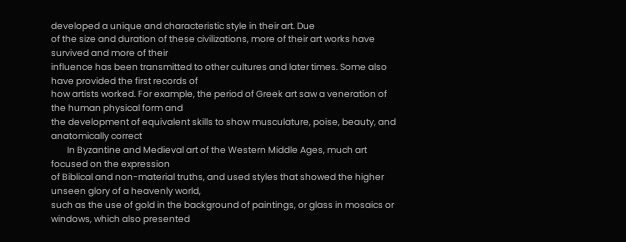developed a unique and characteristic style in their art. Due
of the size and duration of these civilizations, more of their art works have survived and more of their
influence has been transmitted to other cultures and later times. Some also have provided the first records of
how artists worked. For example, the period of Greek art saw a veneration of the human physical form and
the development of equivalent skills to show musculature, poise, beauty, and anatomically correct
        In Byzantine and Medieval art of the Western Middle Ages, much art focused on the expression
of Biblical and non-material truths, and used styles that showed the higher unseen glory of a heavenly world,
such as the use of gold in the background of paintings, or glass in mosaics or windows, which also presented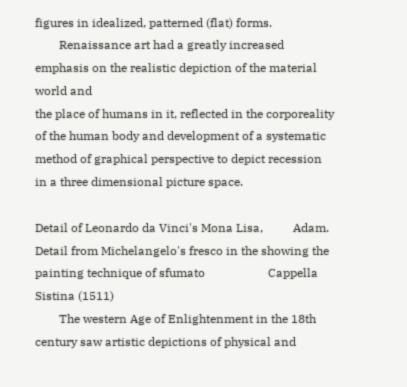figures in idealized, patterned (flat) forms.
        Renaissance art had a greatly increased emphasis on the realistic depiction of the material world and
the place of humans in it, reflected in the corporeality of the human body and development of a systematic
method of graphical perspective to depict recession in a three dimensional picture space.

Detail of Leonardo da Vinci's Mona Lisa,          Adam. Detail from Michelangelo's fresco in the showing the
painting technique of sfumato                     Cappella Sistina (1511)
        The western Age of Enlightenment in the 18th century saw artistic depictions of physical and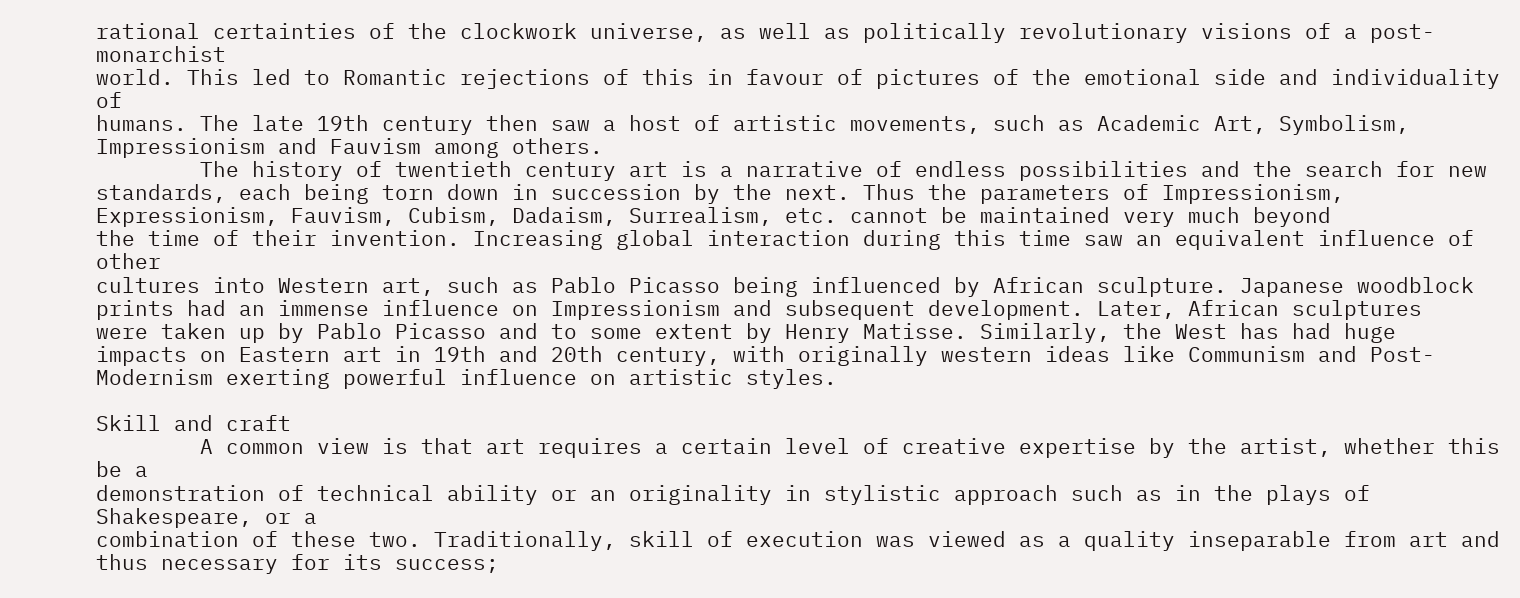rational certainties of the clockwork universe, as well as politically revolutionary visions of a post-monarchist
world. This led to Romantic rejections of this in favour of pictures of the emotional side and individuality of
humans. The late 19th century then saw a host of artistic movements, such as Academic Art, Symbolism,
Impressionism and Fauvism among others.
        The history of twentieth century art is a narrative of endless possibilities and the search for new
standards, each being torn down in succession by the next. Thus the parameters of Impressionism,
Expressionism, Fauvism, Cubism, Dadaism, Surrealism, etc. cannot be maintained very much beyond
the time of their invention. Increasing global interaction during this time saw an equivalent influence of other
cultures into Western art, such as Pablo Picasso being influenced by African sculpture. Japanese woodblock
prints had an immense influence on Impressionism and subsequent development. Later, African sculptures
were taken up by Pablo Picasso and to some extent by Henry Matisse. Similarly, the West has had huge
impacts on Eastern art in 19th and 20th century, with originally western ideas like Communism and Post-
Modernism exerting powerful influence on artistic styles.

Skill and craft
        A common view is that art requires a certain level of creative expertise by the artist, whether this be a
demonstration of technical ability or an originality in stylistic approach such as in the plays of Shakespeare, or a
combination of these two. Traditionally, skill of execution was viewed as a quality inseparable from art and
thus necessary for its success;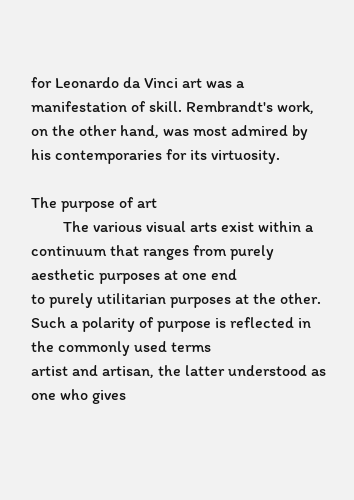for Leonardo da Vinci art was a manifestation of skill. Rembrandt's work,
on the other hand, was most admired by his contemporaries for its virtuosity.

The purpose of art
        The various visual arts exist within a continuum that ranges from purely aesthetic purposes at one end
to purely utilitarian purposes at the other. Such a polarity of purpose is reflected in the commonly used terms
artist and artisan, the latter understood as one who gives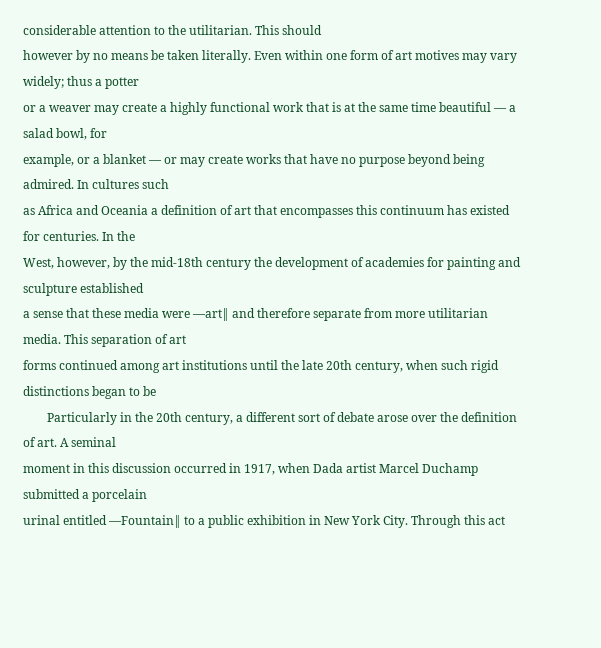considerable attention to the utilitarian. This should
however by no means be taken literally. Even within one form of art motives may vary widely; thus a potter
or a weaver may create a highly functional work that is at the same time beautiful — a salad bowl, for
example, or a blanket — or may create works that have no purpose beyond being admired. In cultures such
as Africa and Oceania a definition of art that encompasses this continuum has existed for centuries. In the
West, however, by the mid-18th century the development of academies for painting and sculpture established
a sense that these media were ―art‖ and therefore separate from more utilitarian media. This separation of art
forms continued among art institutions until the late 20th century, when such rigid distinctions began to be
        Particularly in the 20th century, a different sort of debate arose over the definition of art. A seminal
moment in this discussion occurred in 1917, when Dada artist Marcel Duchamp submitted a porcelain
urinal entitled ―Fountain‖ to a public exhibition in New York City. Through this act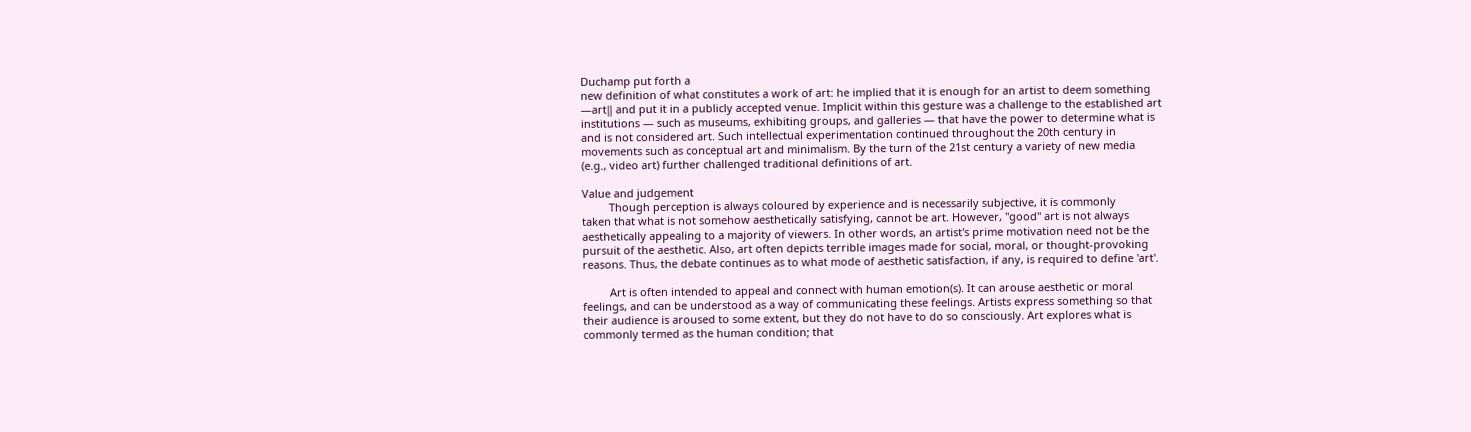Duchamp put forth a
new definition of what constitutes a work of art: he implied that it is enough for an artist to deem something
―art‖ and put it in a publicly accepted venue. Implicit within this gesture was a challenge to the established art
institutions — such as museums, exhibiting groups, and galleries — that have the power to determine what is
and is not considered art. Such intellectual experimentation continued throughout the 20th century in
movements such as conceptual art and minimalism. By the turn of the 21st century a variety of new media
(e.g., video art) further challenged traditional definitions of art.

Value and judgement
         Though perception is always coloured by experience and is necessarily subjective, it is commonly
taken that what is not somehow aesthetically satisfying, cannot be art. However, "good" art is not always
aesthetically appealing to a majority of viewers. In other words, an artist's prime motivation need not be the
pursuit of the aesthetic. Also, art often depicts terrible images made for social, moral, or thought-provoking
reasons. Thus, the debate continues as to what mode of aesthetic satisfaction, if any, is required to define 'art'.

         Art is often intended to appeal and connect with human emotion(s). It can arouse aesthetic or moral
feelings, and can be understood as a way of communicating these feelings. Artists express something so that
their audience is aroused to some extent, but they do not have to do so consciously. Art explores what is
commonly termed as the human condition; that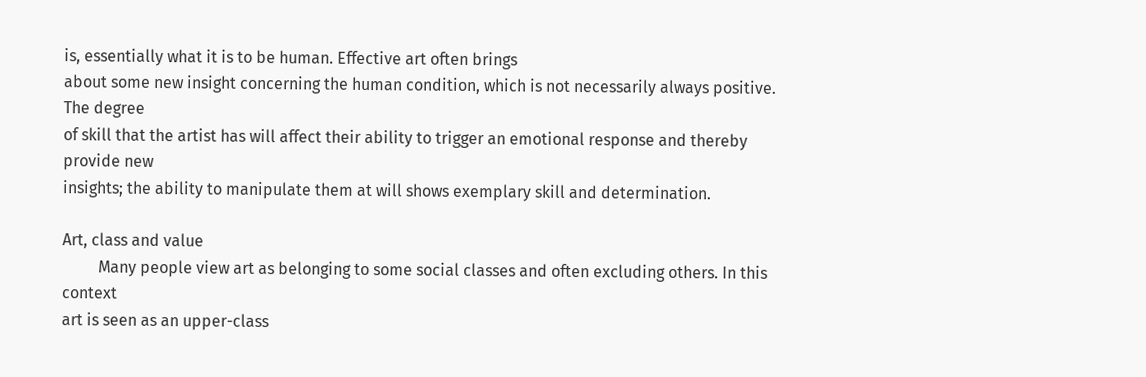is, essentially what it is to be human. Effective art often brings
about some new insight concerning the human condition, which is not necessarily always positive. The degree
of skill that the artist has will affect their ability to trigger an emotional response and thereby provide new
insights; the ability to manipulate them at will shows exemplary skill and determination.

Art, class and value
         Many people view art as belonging to some social classes and often excluding others. In this context
art is seen as an upper-class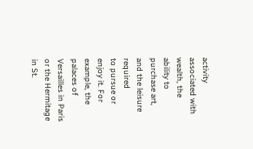activity associated with wealth, the ability to purchase art, and the leisure required
to pursue or enjoy it. For example, the palaces of Versailles in Paris or the Hermitage in St.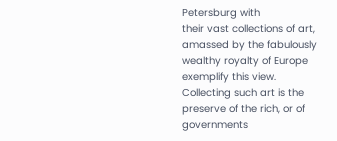Petersburg with
their vast collections of art, amassed by the fabulously wealthy royalty of Europe exemplify this view.
Collecting such art is the preserve of the rich, or of governments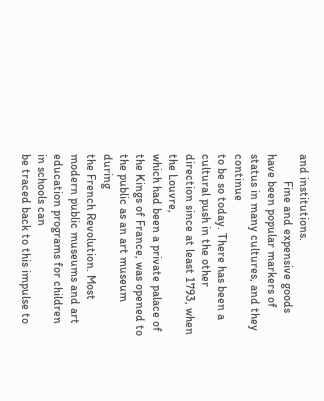and institutions.
         Fine and expensive goods have been popular markers of status in many cultures, and they continue
to be so today. There has been a cultural push in the other direction since at least 1793, when the Louvre,
which had been a private palace of the Kings of France, was opened to the public as an art museum during
the French Revolution. Most modern public museums and art education programs for children in schools can
be traced back to this impulse to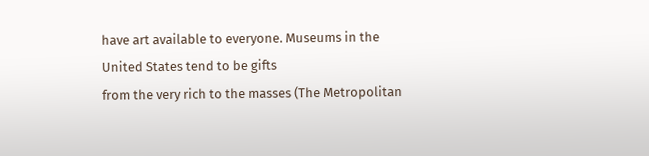have art available to everyone. Museums in the United States tend to be gifts
from the very rich to the masses (The Metropolitan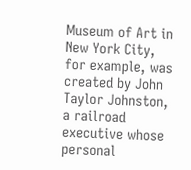Museum of Art in New York City, for example, was
created by John Taylor Johnston, a railroad executive whose personal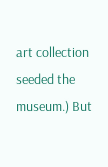art collection seeded the museum.) But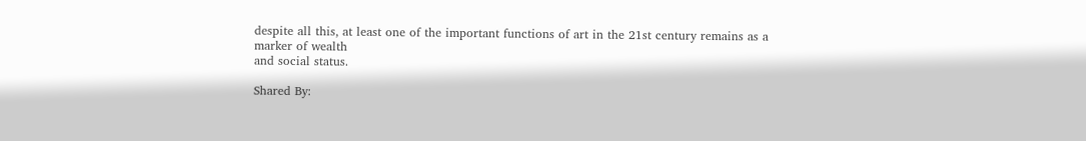despite all this, at least one of the important functions of art in the 21st century remains as a marker of wealth
and social status.

Shared By: